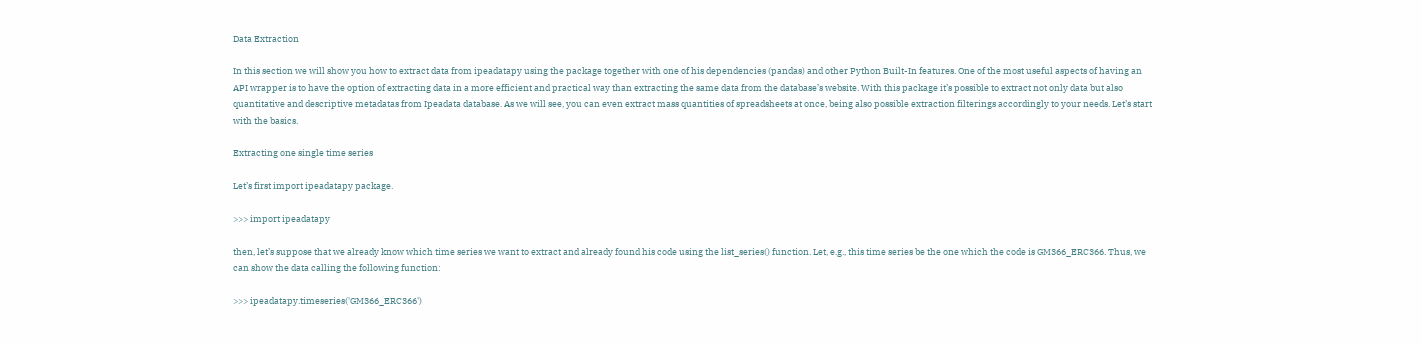Data Extraction

In this section we will show you how to extract data from ipeadatapy using the package together with one of his dependencies (pandas) and other Python Built-In features. One of the most useful aspects of having an API wrapper is to have the option of extracting data in a more efficient and practical way than extracting the same data from the database’s website. With this package it’s possible to extract not only data but also quantitative and descriptive metadatas from Ipeadata database. As we will see, you can even extract mass quantities of spreadsheets at once, being also possible extraction filterings accordingly to your needs. Let’s start with the basics.

Extracting one single time series

Let’s first import ipeadatapy package.

>>> import ipeadatapy

then, let’s suppose that we already know which time series we want to extract and already found his code using the list_series() function. Let, e.g., this time series be the one which the code is GM366_ERC366. Thus, we can show the data calling the following function:

>>> ipeadatapy.timeseries('GM366_ERC366')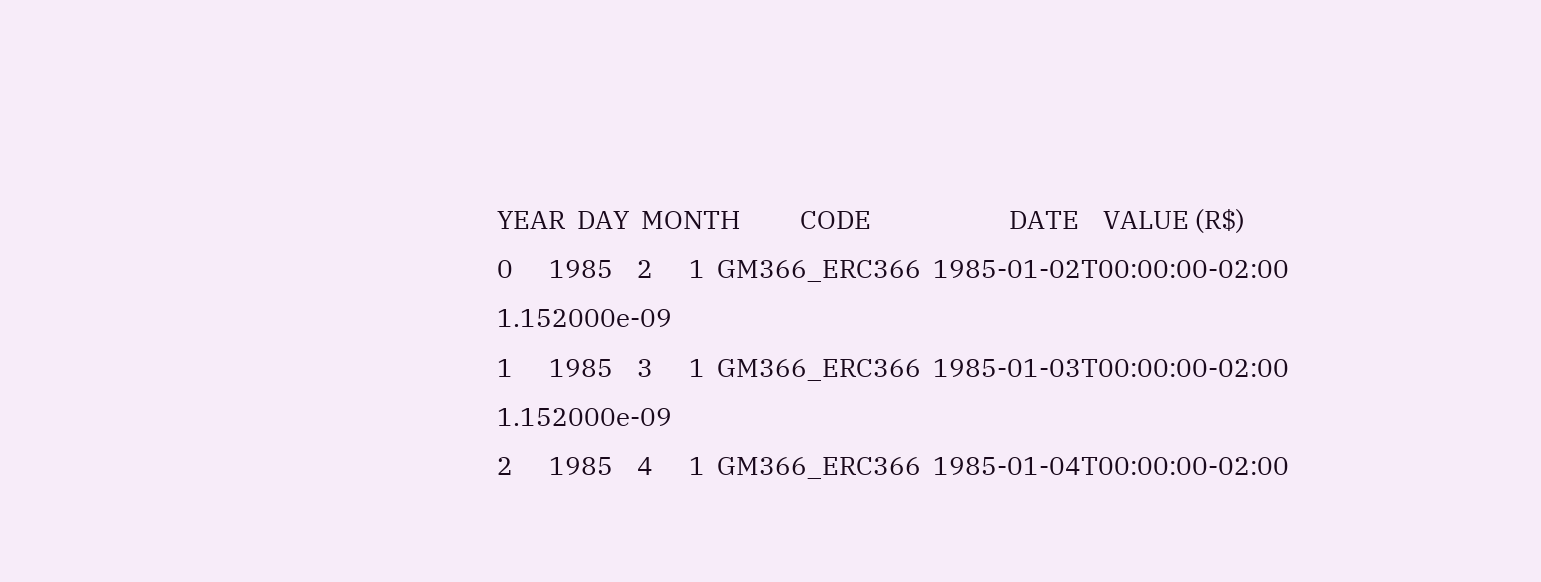YEAR  DAY  MONTH          CODE                       DATE    VALUE (R$)
0      1985    2      1  GM366_ERC366  1985-01-02T00:00:00-02:00  1.152000e-09
1      1985    3      1  GM366_ERC366  1985-01-03T00:00:00-02:00  1.152000e-09
2      1985    4      1  GM366_ERC366  1985-01-04T00:00:00-02:00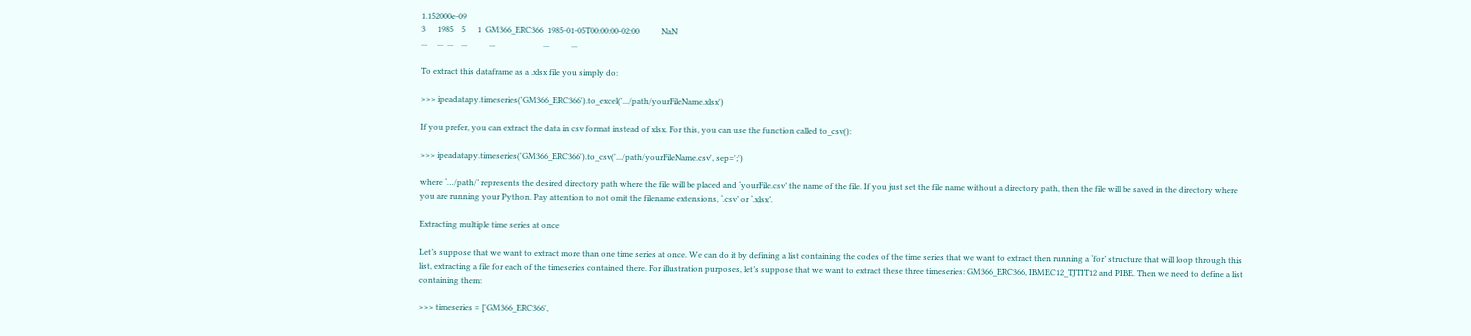1.152000e-09
3      1985    5      1  GM366_ERC366  1985-01-05T00:00:00-02:00           NaN
...     ...  ...    ...           ...                        ...           ...

To extract this dataframe as a .xlsx file you simply do:

>>> ipeadatapy.timeseries('GM366_ERC366').to_excel('.../path/yourFileName.xlsx')

If you prefer, you can extract the data in csv format instead of xlsx. For this, you can use the function called to_csv():

>>> ipeadatapy.timeseries('GM366_ERC366').to_csv('.../path/yourFileName.csv', sep=';')

where ‘…/path/’ represents the desired directory path where the file will be placed and ‘yourFile.csv’ the name of the file. If you just set the file name without a directory path, then the file will be saved in the directory where you are running your Python. Pay attention to not omit the filename extensions, ‘.csv’ or ‘.xlsx’.

Extracting multiple time series at once

Let’s suppose that we want to extract more than one time series at once. We can do it by defining a list containing the codes of the time series that we want to extract then running a ‘for’ structure that will loop through this list, extracting a file for each of the timeseries contained there. For illustration purposes, let’s suppose that we want to extract these three timeseries: GM366_ERC366, IBMEC12_TJTIT12 and PIBE. Then we need to define a list containing them:

>>> timeseries = ['GM366_ERC366',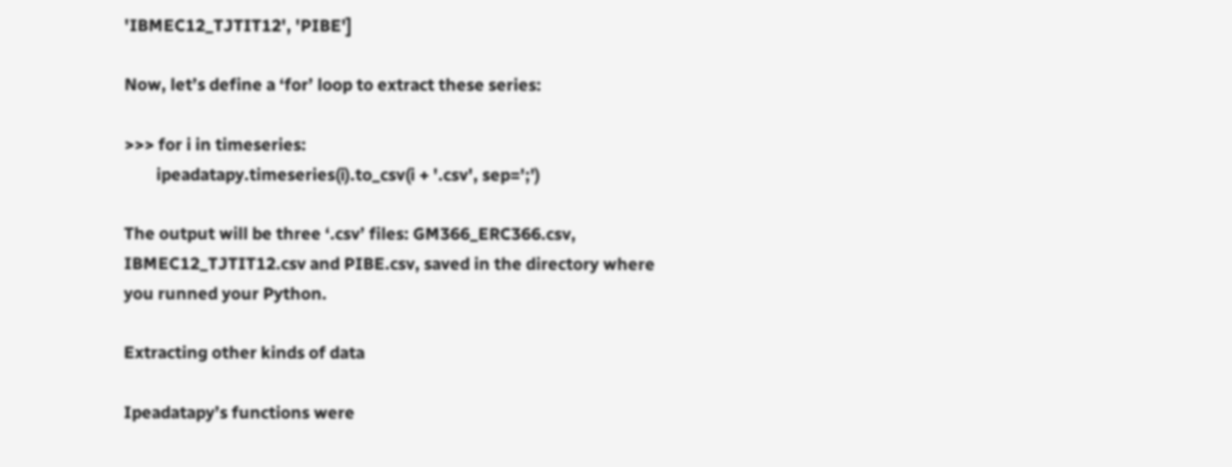'IBMEC12_TJTIT12', 'PIBE']

Now, let’s define a ‘for’ loop to extract these series:

>>> for i in timeseries:
        ipeadatapy.timeseries(i).to_csv(i + '.csv', sep=';')

The output will be three ‘.csv’ files: GM366_ERC366.csv, IBMEC12_TJTIT12.csv and PIBE.csv, saved in the directory where you runned your Python.

Extracting other kinds of data

Ipeadatapy’s functions were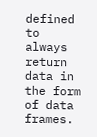defined to always return data in the form of data frames.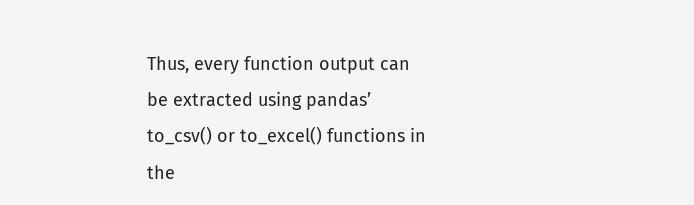Thus, every function output can be extracted using pandas’ to_csv() or to_excel() functions in the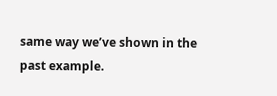same way we’ve shown in the past example.